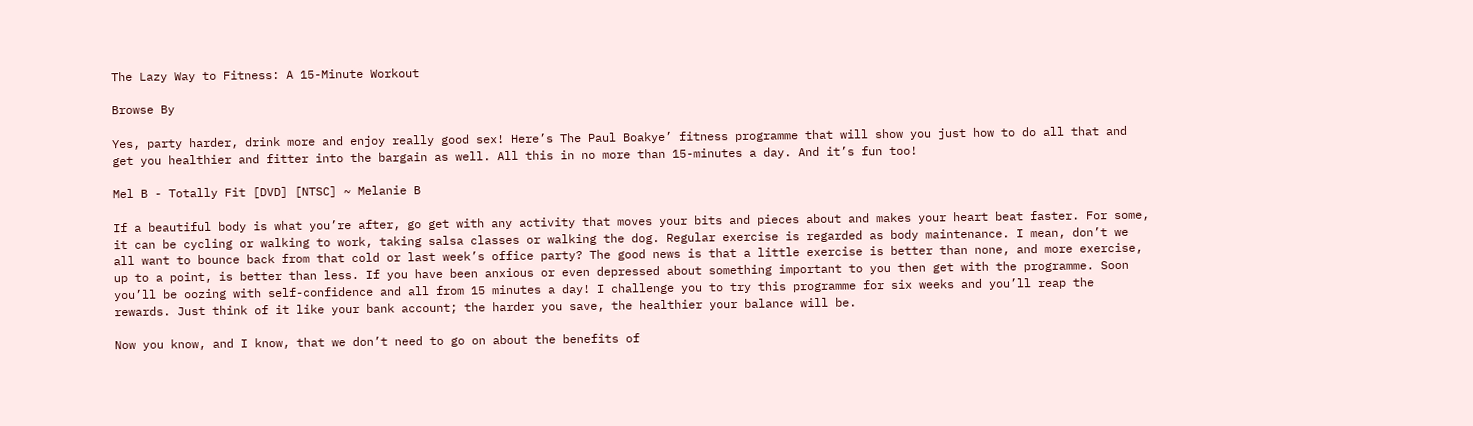The Lazy Way to Fitness: A 15-Minute Workout

Browse By

Yes, party harder, drink more and enjoy really good sex! Here’s The Paul Boakye’ fitness programme that will show you just how to do all that and get you healthier and fitter into the bargain as well. All this in no more than 15-minutes a day. And it’s fun too!

Mel B - Totally Fit [DVD] [NTSC] ~ Melanie B

If a beautiful body is what you’re after, go get with any activity that moves your bits and pieces about and makes your heart beat faster. For some, it can be cycling or walking to work, taking salsa classes or walking the dog. Regular exercise is regarded as body maintenance. I mean, don’t we all want to bounce back from that cold or last week’s office party? The good news is that a little exercise is better than none, and more exercise, up to a point, is better than less. If you have been anxious or even depressed about something important to you then get with the programme. Soon you’ll be oozing with self-confidence and all from 15 minutes a day! I challenge you to try this programme for six weeks and you’ll reap the rewards. Just think of it like your bank account; the harder you save, the healthier your balance will be.

Now you know, and I know, that we don’t need to go on about the benefits of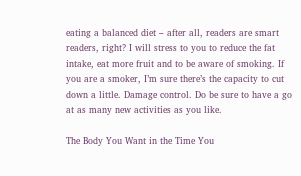eating a balanced diet – after all, readers are smart readers, right? I will stress to you to reduce the fat intake, eat more fruit and to be aware of smoking. If you are a smoker, I’m sure there’s the capacity to cut down a little. Damage control. Do be sure to have a go at as many new activities as you like.

The Body You Want in the Time You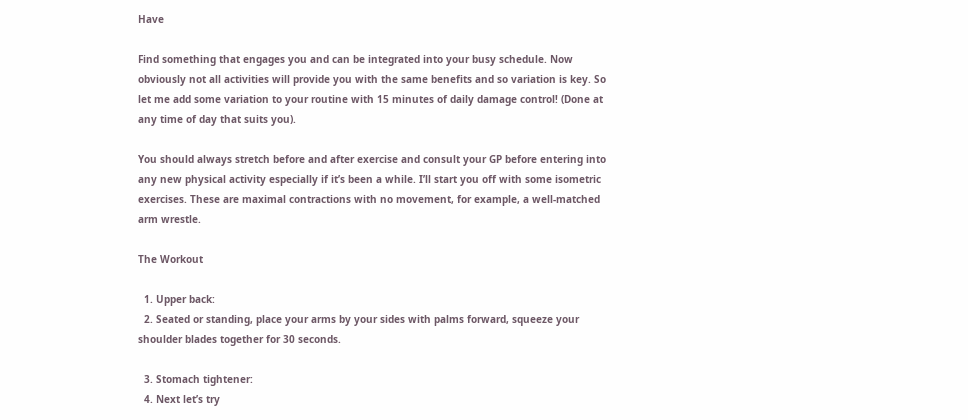Have

Find something that engages you and can be integrated into your busy schedule. Now obviously not all activities will provide you with the same benefits and so variation is key. So let me add some variation to your routine with 15 minutes of daily damage control! (Done at any time of day that suits you).

You should always stretch before and after exercise and consult your GP before entering into any new physical activity especially if it’s been a while. I’ll start you off with some isometric exercises. These are maximal contractions with no movement, for example, a well-matched arm wrestle.

The Workout

  1. Upper back:
  2. Seated or standing, place your arms by your sides with palms forward, squeeze your shoulder blades together for 30 seconds.

  3. Stomach tightener:
  4. Next let’s try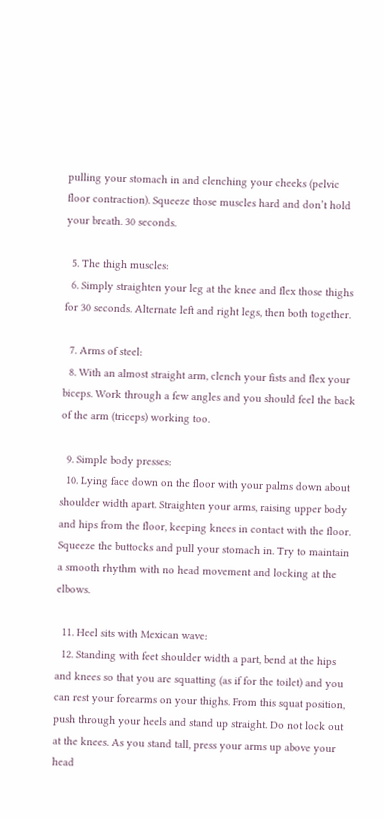pulling your stomach in and clenching your cheeks (pelvic floor contraction). Squeeze those muscles hard and don’t hold your breath. 30 seconds.

  5. The thigh muscles:
  6. Simply straighten your leg at the knee and flex those thighs for 30 seconds. Alternate left and right legs, then both together.

  7. Arms of steel:
  8. With an almost straight arm, clench your fists and flex your biceps. Work through a few angles and you should feel the back of the arm (triceps) working too.

  9. Simple body presses:
  10. Lying face down on the floor with your palms down about shoulder width apart. Straighten your arms, raising upper body and hips from the floor, keeping knees in contact with the floor. Squeeze the buttocks and pull your stomach in. Try to maintain a smooth rhythm with no head movement and locking at the elbows.

  11. Heel sits with Mexican wave:
  12. Standing with feet shoulder width a part, bend at the hips and knees so that you are squatting (as if for the toilet) and you can rest your forearms on your thighs. From this squat position, push through your heels and stand up straight. Do not lock out at the knees. As you stand tall, press your arms up above your head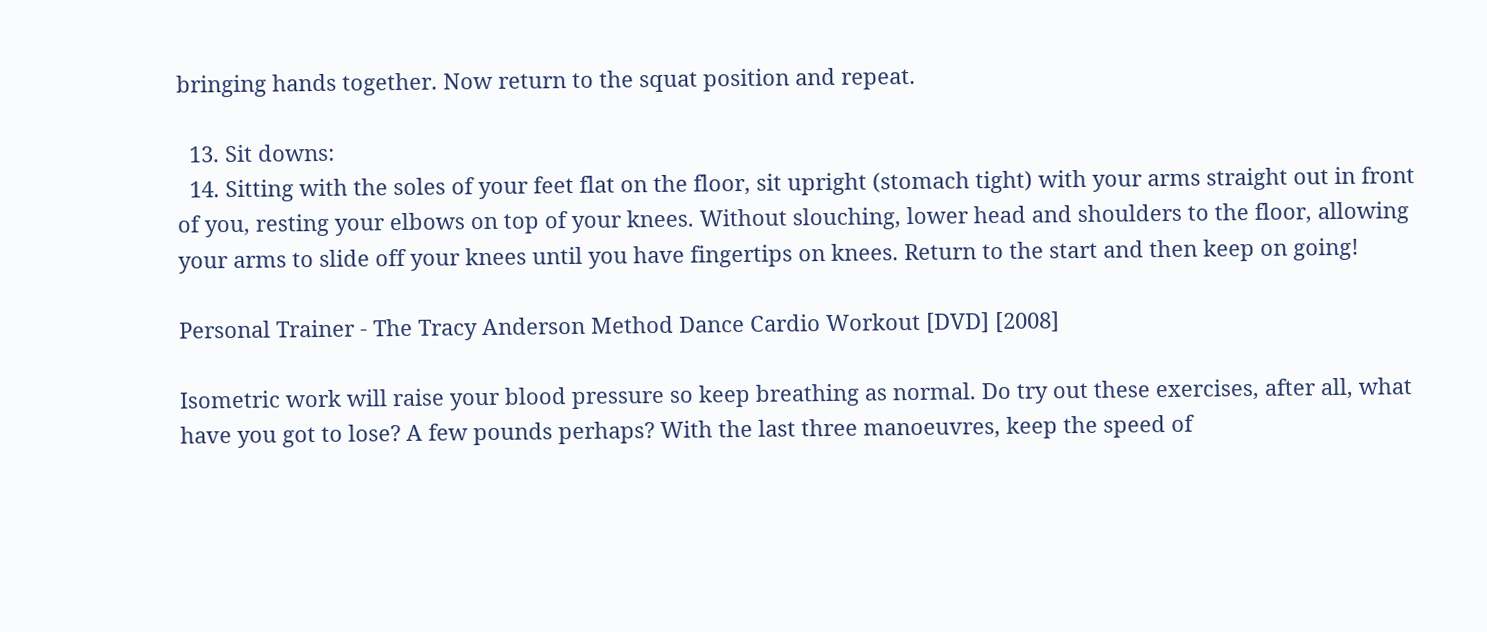bringing hands together. Now return to the squat position and repeat.

  13. Sit downs:
  14. Sitting with the soles of your feet flat on the floor, sit upright (stomach tight) with your arms straight out in front of you, resting your elbows on top of your knees. Without slouching, lower head and shoulders to the floor, allowing your arms to slide off your knees until you have fingertips on knees. Return to the start and then keep on going!

Personal Trainer - The Tracy Anderson Method Dance Cardio Workout [DVD] [2008]

Isometric work will raise your blood pressure so keep breathing as normal. Do try out these exercises, after all, what have you got to lose? A few pounds perhaps? With the last three manoeuvres, keep the speed of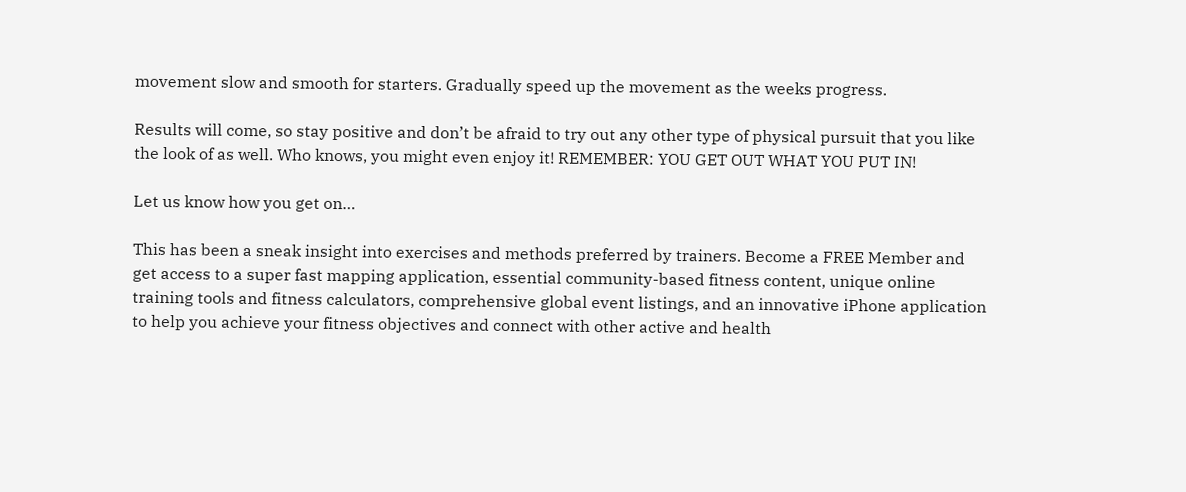movement slow and smooth for starters. Gradually speed up the movement as the weeks progress.

Results will come, so stay positive and don’t be afraid to try out any other type of physical pursuit that you like the look of as well. Who knows, you might even enjoy it! REMEMBER: YOU GET OUT WHAT YOU PUT IN!

Let us know how you get on…

This has been a sneak insight into exercises and methods preferred by trainers. Become a FREE Member and get access to a super fast mapping application, essential community-based fitness content, unique online training tools and fitness calculators, comprehensive global event listings, and an innovative iPhone application to help you achieve your fitness objectives and connect with other active and health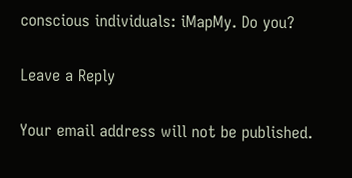conscious individuals: iMapMy. Do you?

Leave a Reply

Your email address will not be published.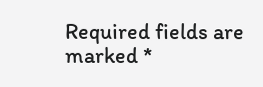Required fields are marked *